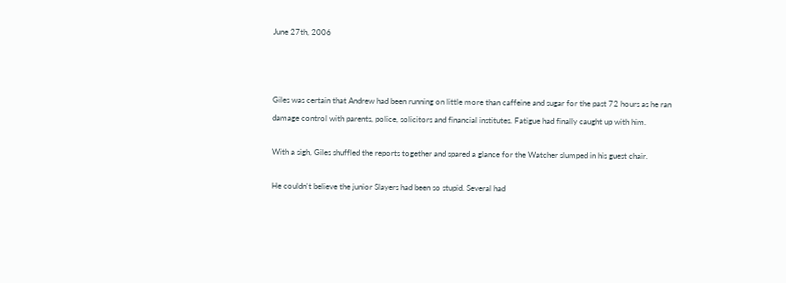June 27th, 2006



Giles was certain that Andrew had been running on little more than caffeine and sugar for the past 72 hours as he ran damage control with parents, police, solicitors and financial institutes. Fatigue had finally caught up with him.

With a sigh, Giles shuffled the reports together and spared a glance for the Watcher slumped in his guest chair.

He couldn't believe the junior Slayers had been so stupid. Several had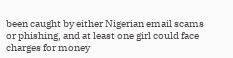been caught by either Nigerian email scams or phishing, and at least one girl could face charges for money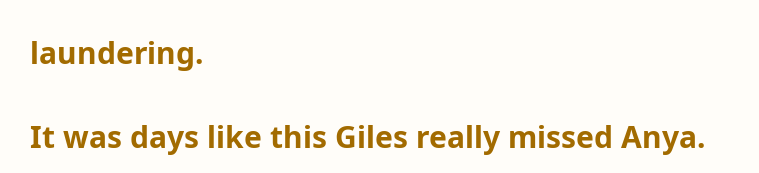laundering.

It was days like this Giles really missed Anya.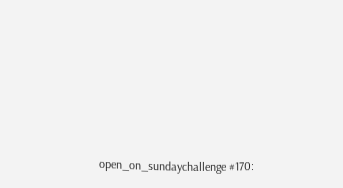open_on_sundaychallenge #170: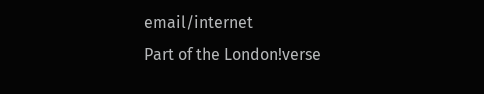email/internet
Part of the London!verse